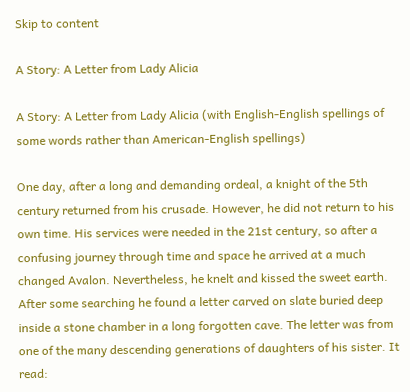Skip to content

A Story: A Letter from Lady Alicia

A Story: A Letter from Lady Alicia (with English-English spellings of some words rather than American-English spellings)

One day, after a long and demanding ordeal, a knight of the 5th century returned from his crusade. However, he did not return to his own time. His services were needed in the 21st century, so after a confusing journey through time and space he arrived at a much changed Avalon. Nevertheless, he knelt and kissed the sweet earth. After some searching he found a letter carved on slate buried deep inside a stone chamber in a long forgotten cave. The letter was from one of the many descending generations of daughters of his sister. It read: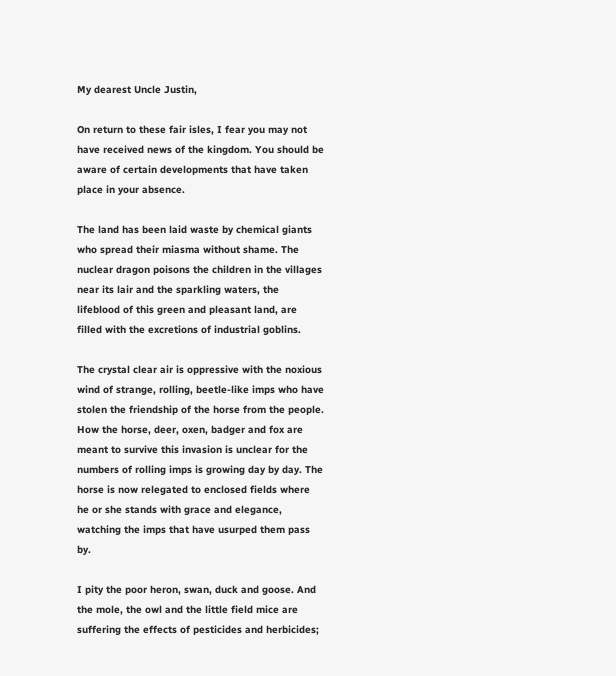My dearest Uncle Justin,

On return to these fair isles, I fear you may not have received news of the kingdom. You should be aware of certain developments that have taken place in your absence.

The land has been laid waste by chemical giants who spread their miasma without shame. The nuclear dragon poisons the children in the villages near its lair and the sparkling waters, the lifeblood of this green and pleasant land, are filled with the excretions of industrial goblins.

The crystal clear air is oppressive with the noxious wind of strange, rolling, beetle-like imps who have stolen the friendship of the horse from the people. How the horse, deer, oxen, badger and fox are meant to survive this invasion is unclear for the numbers of rolling imps is growing day by day. The horse is now relegated to enclosed fields where he or she stands with grace and elegance, watching the imps that have usurped them pass by.

I pity the poor heron, swan, duck and goose. And the mole, the owl and the little field mice are suffering the effects of pesticides and herbicides;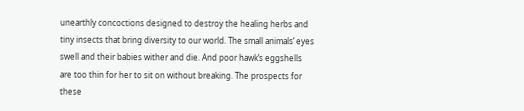unearthly concoctions designed to destroy the healing herbs and tiny insects that bring diversity to our world. The small animals’ eyes swell and their babies wither and die. And poor hawk’s eggshells are too thin for her to sit on without breaking. The prospects for these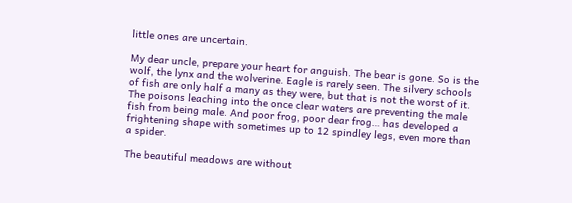little ones are uncertain.

My dear uncle, prepare your heart for anguish. The bear is gone. So is the wolf, the lynx and the wolverine. Eagle is rarely seen. The silvery schools of fish are only half a many as they were, but that is not the worst of it. The poisons leaching into the once clear waters are preventing the male fish from being male. And poor frog, poor dear frog… has developed a frightening shape with sometimes up to 12 spindley legs, even more than a spider.

The beautiful meadows are without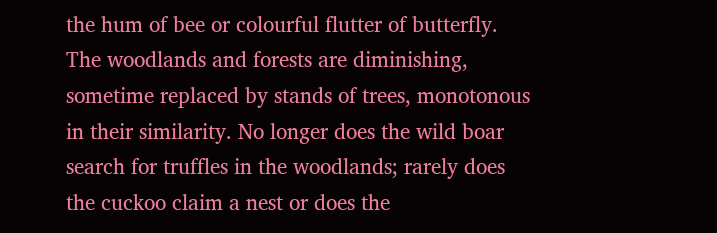the hum of bee or colourful flutter of butterfly. The woodlands and forests are diminishing, sometime replaced by stands of trees, monotonous in their similarity. No longer does the wild boar search for truffles in the woodlands; rarely does the cuckoo claim a nest or does the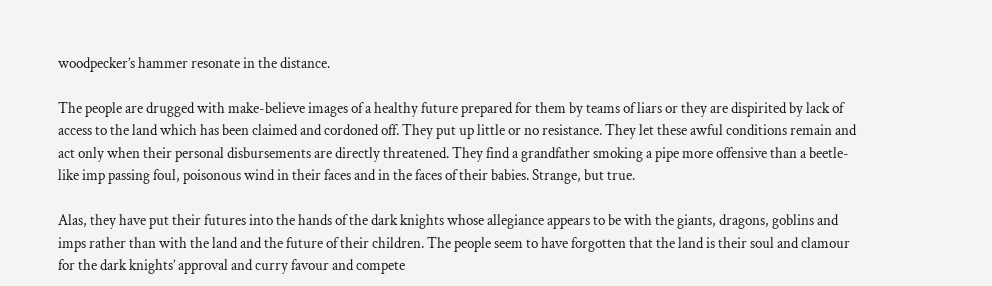woodpecker’s hammer resonate in the distance.

The people are drugged with make-believe images of a healthy future prepared for them by teams of liars or they are dispirited by lack of access to the land which has been claimed and cordoned off. They put up little or no resistance. They let these awful conditions remain and act only when their personal disbursements are directly threatened. They find a grandfather smoking a pipe more offensive than a beetle-like imp passing foul, poisonous wind in their faces and in the faces of their babies. Strange, but true.

Alas, they have put their futures into the hands of the dark knights whose allegiance appears to be with the giants, dragons, goblins and imps rather than with the land and the future of their children. The people seem to have forgotten that the land is their soul and clamour for the dark knights’ approval and curry favour and compete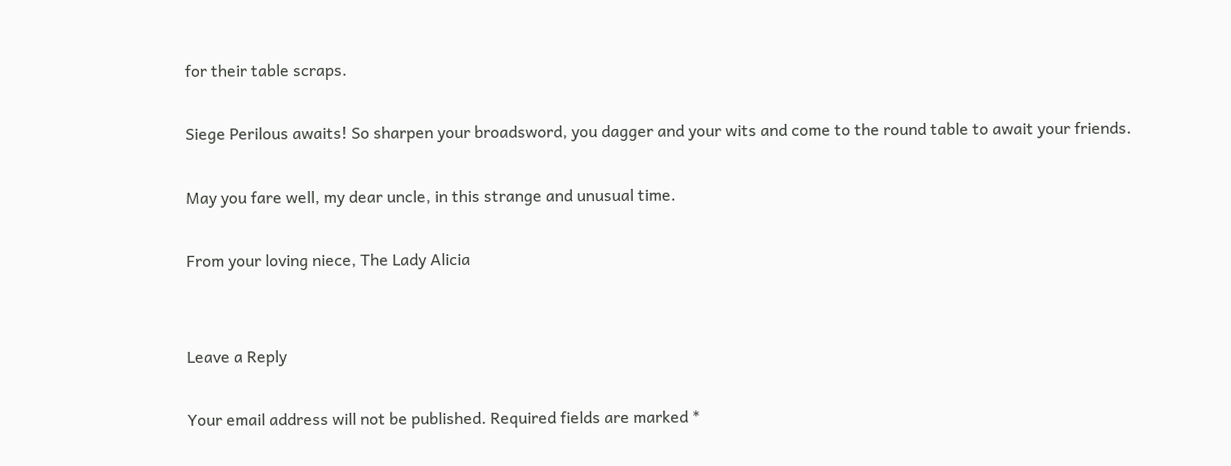for their table scraps.

Siege Perilous awaits! So sharpen your broadsword, you dagger and your wits and come to the round table to await your friends.

May you fare well, my dear uncle, in this strange and unusual time.

From your loving niece, The Lady Alicia


Leave a Reply

Your email address will not be published. Required fields are marked *